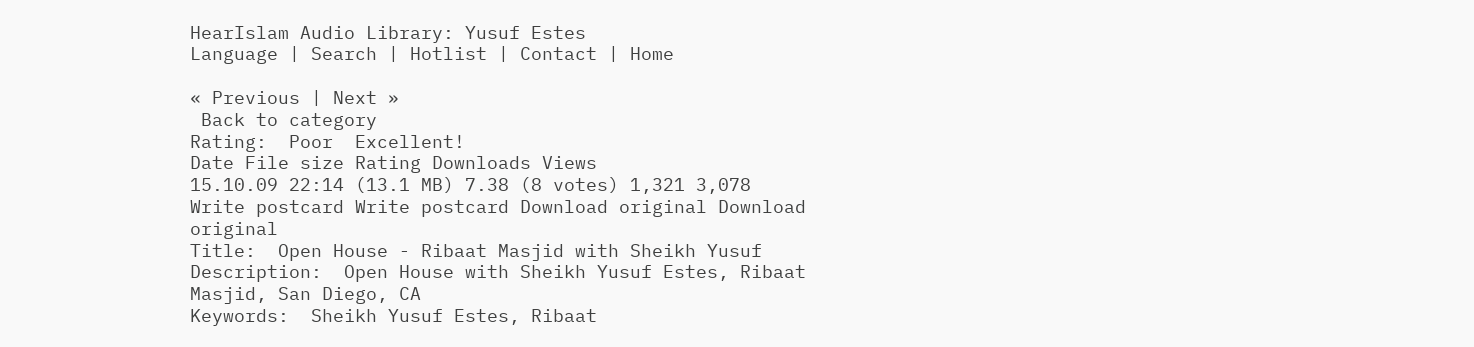HearIslam Audio Library: Yusuf Estes
Language | Search | Hotlist | Contact | Home

« Previous | Next »
 Back to category
Rating:  Poor  Excellent!
Date File size Rating Downloads Views
15.10.09 22:14 (13.1 MB) 7.38 (8 votes) 1,321 3,078
Write postcard Write postcard Download original Download original
Title:  Open House - Ribaat Masjid with Sheikh Yusuf
Description:  Open House with Sheikh Yusuf Estes, Ribaat Masjid, San Diego, CA
Keywords:  Sheikh Yusuf Estes, Ribaat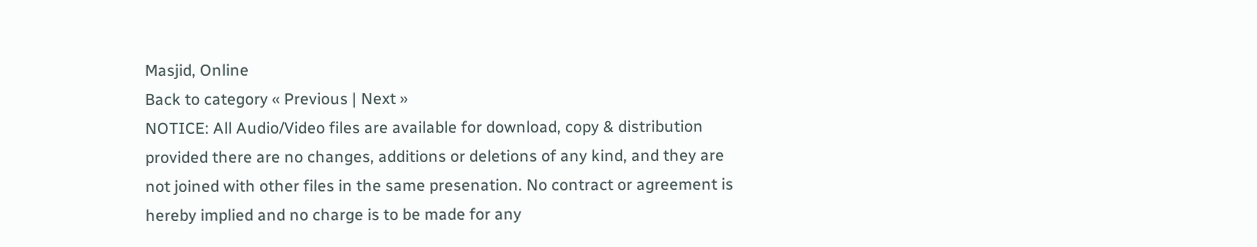Masjid, Online
Back to category « Previous | Next »
NOTICE: All Audio/Video files are available for download, copy & distribution provided there are no changes, additions or deletions of any kind, and they are not joined with other files in the same presenation. No contract or agreement is hereby implied and no charge is to be made for any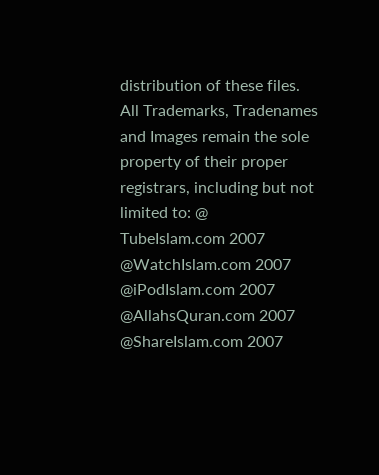distribution of these files.
All Trademarks, Tradenames and Images remain the sole property of their proper registrars, including but not limited to: @
TubeIslam.com 2007 @WatchIslam.com 2007 @iPodIslam.com 2007 @AllahsQuran.com 2007 @ShareIslam.com 2007